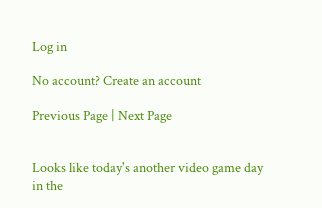Log in

No account? Create an account

Previous Page | Next Page


Looks like today's another video game day in the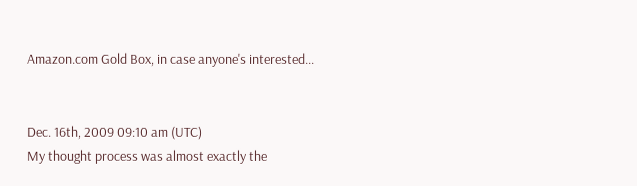Amazon.com Gold Box, in case anyone's interested...


Dec. 16th, 2009 09:10 am (UTC)
My thought process was almost exactly the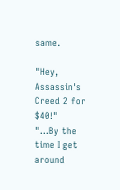same.

"Hey, Assassin's Creed 2 for $40!"
"...By the time I get around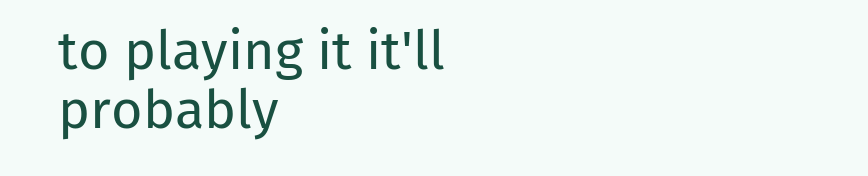to playing it it'll probably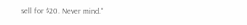sell for $20. Never mind."